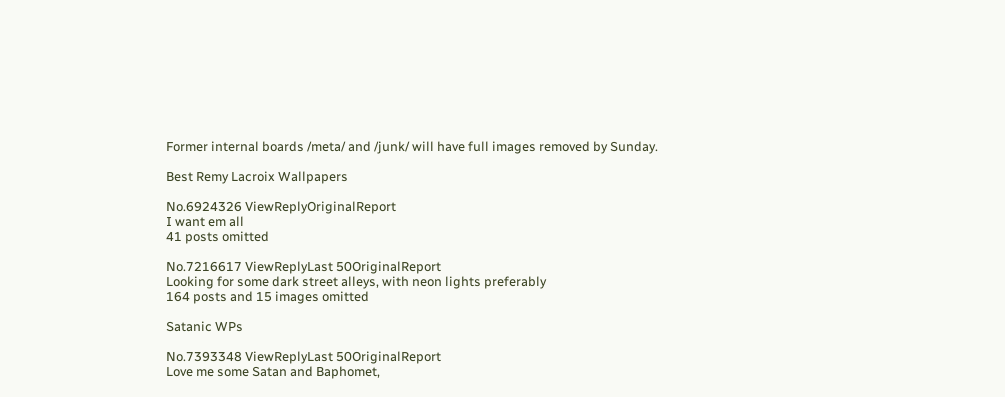Former internal boards /meta/ and /junk/ will have full images removed by Sunday.

Best Remy Lacroix Wallpapers

No.6924326 ViewReplyOriginalReport
I want em all
41 posts omitted

No.7216617 ViewReplyLast 50OriginalReport
Looking for some dark street alleys, with neon lights preferably
164 posts and 15 images omitted

Satanic WPs

No.7393348 ViewReplyLast 50OriginalReport
Love me some Satan and Baphomet,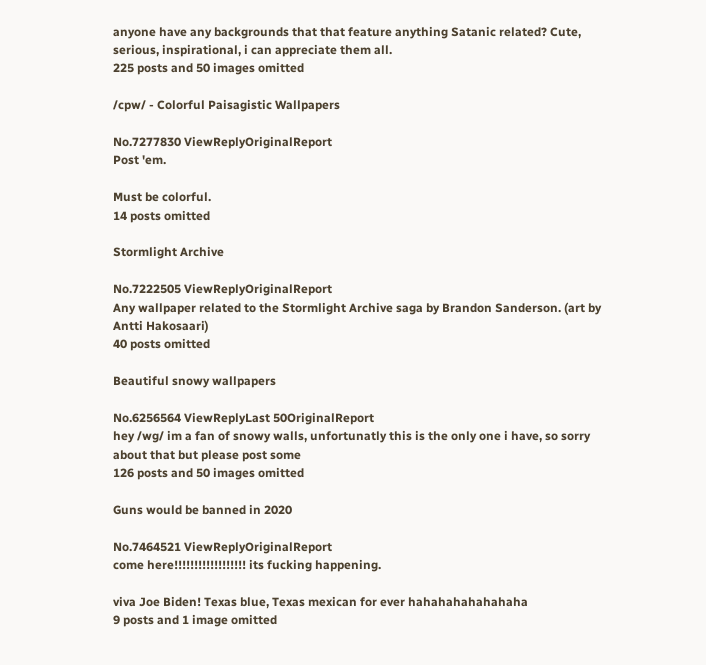anyone have any backgrounds that that feature anything Satanic related? Cute, serious, inspirational, i can appreciate them all.
225 posts and 50 images omitted

/cpw/ - Colorful Paisagistic Wallpapers

No.7277830 ViewReplyOriginalReport
Post 'em.

Must be colorful.
14 posts omitted

Stormlight Archive

No.7222505 ViewReplyOriginalReport
Any wallpaper related to the Stormlight Archive saga by Brandon Sanderson. (art by Antti Hakosaari)
40 posts omitted

Beautiful snowy wallpapers

No.6256564 ViewReplyLast 50OriginalReport
hey /wg/ im a fan of snowy walls, unfortunatly this is the only one i have, so sorry about that but please post some
126 posts and 50 images omitted

Guns would be banned in 2020

No.7464521 ViewReplyOriginalReport
come here!!!!!!!!!!!!!!!!!! its fucking happening.

viva Joe Biden! Texas blue, Texas mexican for ever hahahahahahahaha
9 posts and 1 image omitted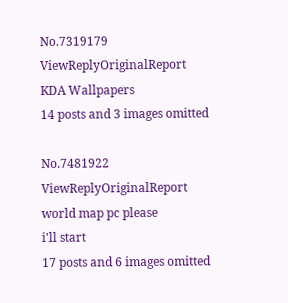No.7319179 ViewReplyOriginalReport
KDA Wallpapers
14 posts and 3 images omitted

No.7481922 ViewReplyOriginalReport
world map pc please
i'll start
17 posts and 6 images omitted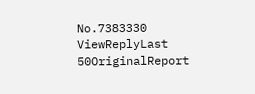No.7383330 ViewReplyLast 50OriginalReport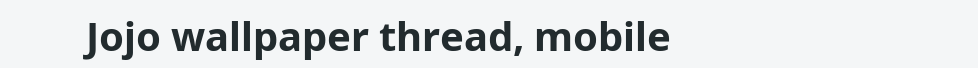Jojo wallpaper thread, mobile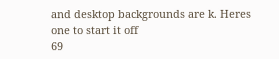and desktop backgrounds are k. Heres one to start it off
69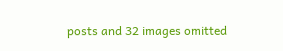posts and 32 images omitted